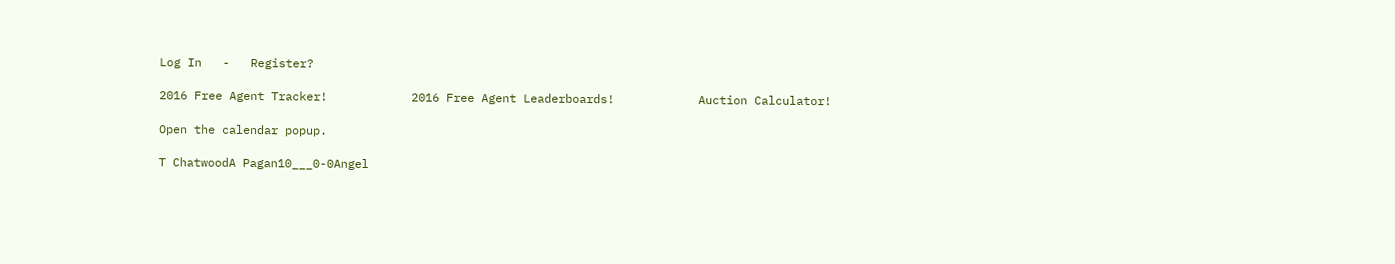Log In   -   Register?

2016 Free Agent Tracker!            2016 Free Agent Leaderboards!            Auction Calculator!

Open the calendar popup.

T ChatwoodA Pagan10___0-0Angel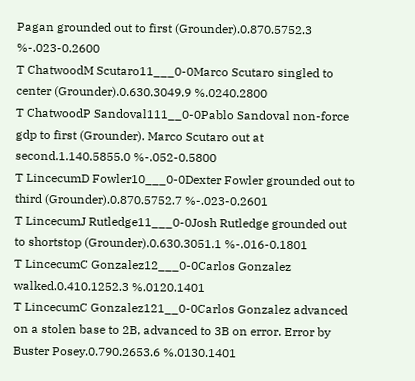Pagan grounded out to first (Grounder).0.870.5752.3 %-.023-0.2600
T ChatwoodM Scutaro11___0-0Marco Scutaro singled to center (Grounder).0.630.3049.9 %.0240.2800
T ChatwoodP Sandoval111__0-0Pablo Sandoval non-force gdp to first (Grounder). Marco Scutaro out at second.1.140.5855.0 %-.052-0.5800
T LincecumD Fowler10___0-0Dexter Fowler grounded out to third (Grounder).0.870.5752.7 %-.023-0.2601
T LincecumJ Rutledge11___0-0Josh Rutledge grounded out to shortstop (Grounder).0.630.3051.1 %-.016-0.1801
T LincecumC Gonzalez12___0-0Carlos Gonzalez walked.0.410.1252.3 %.0120.1401
T LincecumC Gonzalez121__0-0Carlos Gonzalez advanced on a stolen base to 2B, advanced to 3B on error. Error by Buster Posey.0.790.2653.6 %.0130.1401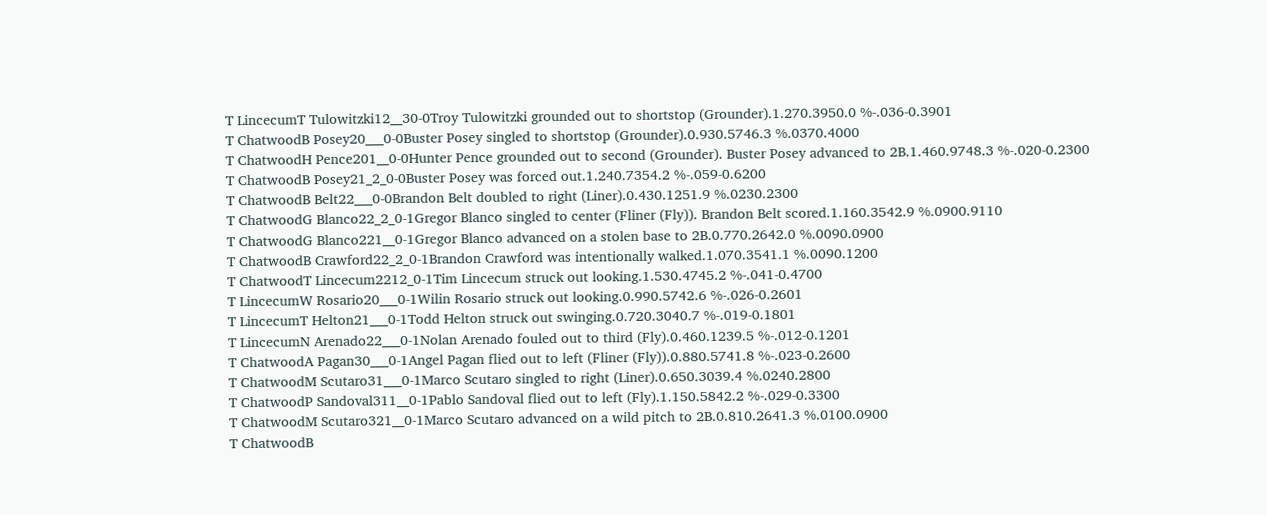T LincecumT Tulowitzki12__30-0Troy Tulowitzki grounded out to shortstop (Grounder).1.270.3950.0 %-.036-0.3901
T ChatwoodB Posey20___0-0Buster Posey singled to shortstop (Grounder).0.930.5746.3 %.0370.4000
T ChatwoodH Pence201__0-0Hunter Pence grounded out to second (Grounder). Buster Posey advanced to 2B.1.460.9748.3 %-.020-0.2300
T ChatwoodB Posey21_2_0-0Buster Posey was forced out.1.240.7354.2 %-.059-0.6200
T ChatwoodB Belt22___0-0Brandon Belt doubled to right (Liner).0.430.1251.9 %.0230.2300
T ChatwoodG Blanco22_2_0-1Gregor Blanco singled to center (Fliner (Fly)). Brandon Belt scored.1.160.3542.9 %.0900.9110
T ChatwoodG Blanco221__0-1Gregor Blanco advanced on a stolen base to 2B.0.770.2642.0 %.0090.0900
T ChatwoodB Crawford22_2_0-1Brandon Crawford was intentionally walked.1.070.3541.1 %.0090.1200
T ChatwoodT Lincecum2212_0-1Tim Lincecum struck out looking.1.530.4745.2 %-.041-0.4700
T LincecumW Rosario20___0-1Wilin Rosario struck out looking.0.990.5742.6 %-.026-0.2601
T LincecumT Helton21___0-1Todd Helton struck out swinging.0.720.3040.7 %-.019-0.1801
T LincecumN Arenado22___0-1Nolan Arenado fouled out to third (Fly).0.460.1239.5 %-.012-0.1201
T ChatwoodA Pagan30___0-1Angel Pagan flied out to left (Fliner (Fly)).0.880.5741.8 %-.023-0.2600
T ChatwoodM Scutaro31___0-1Marco Scutaro singled to right (Liner).0.650.3039.4 %.0240.2800
T ChatwoodP Sandoval311__0-1Pablo Sandoval flied out to left (Fly).1.150.5842.2 %-.029-0.3300
T ChatwoodM Scutaro321__0-1Marco Scutaro advanced on a wild pitch to 2B.0.810.2641.3 %.0100.0900
T ChatwoodB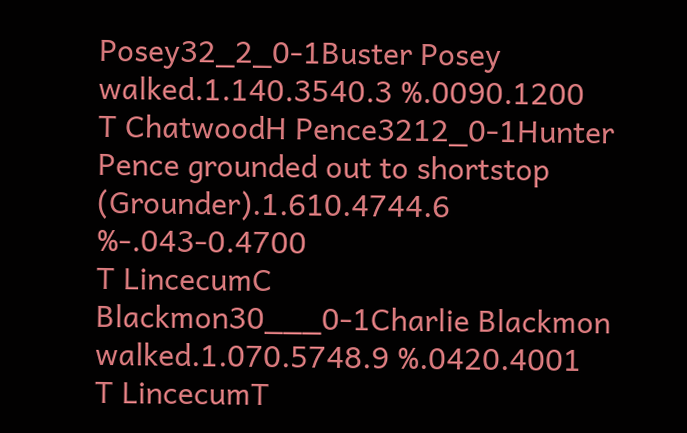Posey32_2_0-1Buster Posey walked.1.140.3540.3 %.0090.1200
T ChatwoodH Pence3212_0-1Hunter Pence grounded out to shortstop (Grounder).1.610.4744.6 %-.043-0.4700
T LincecumC Blackmon30___0-1Charlie Blackmon walked.1.070.5748.9 %.0420.4001
T LincecumT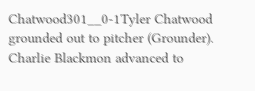Chatwood301__0-1Tyler Chatwood grounded out to pitcher (Grounder). Charlie Blackmon advanced to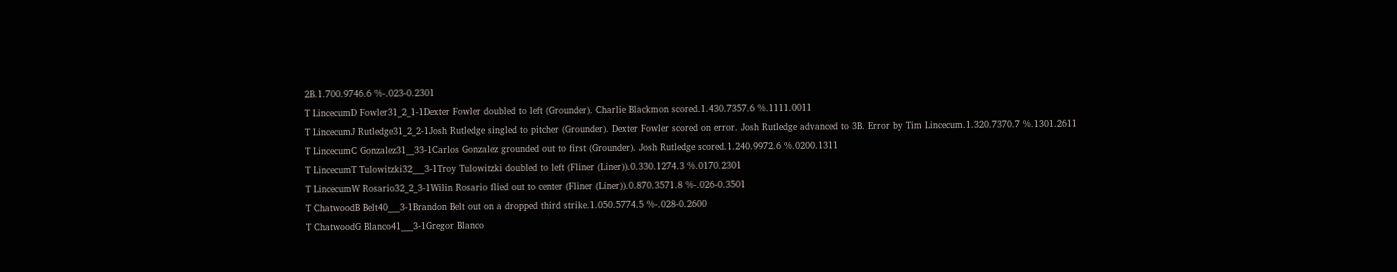2B.1.700.9746.6 %-.023-0.2301
T LincecumD Fowler31_2_1-1Dexter Fowler doubled to left (Grounder). Charlie Blackmon scored.1.430.7357.6 %.1111.0011
T LincecumJ Rutledge31_2_2-1Josh Rutledge singled to pitcher (Grounder). Dexter Fowler scored on error. Josh Rutledge advanced to 3B. Error by Tim Lincecum.1.320.7370.7 %.1301.2611
T LincecumC Gonzalez31__33-1Carlos Gonzalez grounded out to first (Grounder). Josh Rutledge scored.1.240.9972.6 %.0200.1311
T LincecumT Tulowitzki32___3-1Troy Tulowitzki doubled to left (Fliner (Liner)).0.330.1274.3 %.0170.2301
T LincecumW Rosario32_2_3-1Wilin Rosario flied out to center (Fliner (Liner)).0.870.3571.8 %-.026-0.3501
T ChatwoodB Belt40___3-1Brandon Belt out on a dropped third strike.1.050.5774.5 %-.028-0.2600
T ChatwoodG Blanco41___3-1Gregor Blanco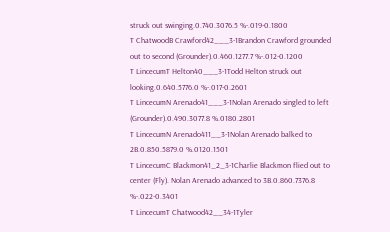struck out swinging.0.740.3076.5 %-.019-0.1800
T ChatwoodB Crawford42___3-1Brandon Crawford grounded out to second (Grounder).0.460.1277.7 %-.012-0.1200
T LincecumT Helton40___3-1Todd Helton struck out looking.0.640.5776.0 %-.017-0.2601
T LincecumN Arenado41___3-1Nolan Arenado singled to left (Grounder).0.490.3077.8 %.0180.2801
T LincecumN Arenado411__3-1Nolan Arenado balked to 2B.0.850.5879.0 %.0120.1501
T LincecumC Blackmon41_2_3-1Charlie Blackmon flied out to center (Fly). Nolan Arenado advanced to 3B.0.860.7376.8 %-.022-0.3401
T LincecumT Chatwood42__34-1Tyler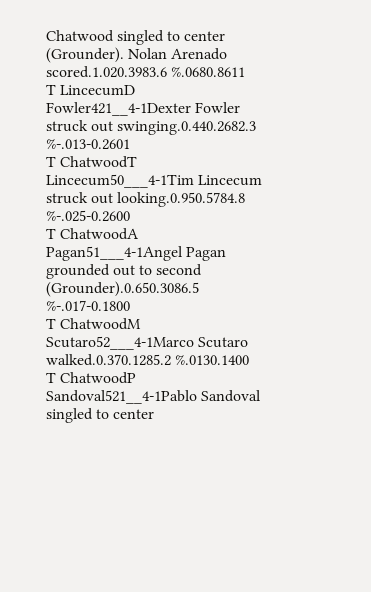Chatwood singled to center (Grounder). Nolan Arenado scored.1.020.3983.6 %.0680.8611
T LincecumD Fowler421__4-1Dexter Fowler struck out swinging.0.440.2682.3 %-.013-0.2601
T ChatwoodT Lincecum50___4-1Tim Lincecum struck out looking.0.950.5784.8 %-.025-0.2600
T ChatwoodA Pagan51___4-1Angel Pagan grounded out to second (Grounder).0.650.3086.5 %-.017-0.1800
T ChatwoodM Scutaro52___4-1Marco Scutaro walked.0.370.1285.2 %.0130.1400
T ChatwoodP Sandoval521__4-1Pablo Sandoval singled to center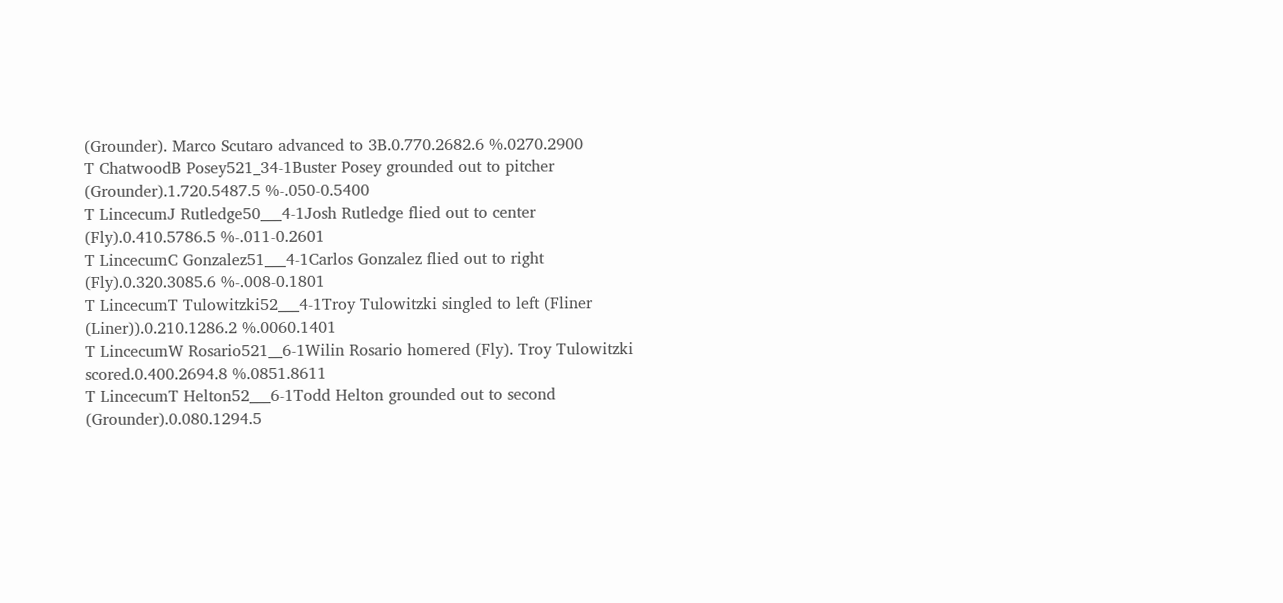(Grounder). Marco Scutaro advanced to 3B.0.770.2682.6 %.0270.2900
T ChatwoodB Posey521_34-1Buster Posey grounded out to pitcher (Grounder).1.720.5487.5 %-.050-0.5400
T LincecumJ Rutledge50___4-1Josh Rutledge flied out to center (Fly).0.410.5786.5 %-.011-0.2601
T LincecumC Gonzalez51___4-1Carlos Gonzalez flied out to right (Fly).0.320.3085.6 %-.008-0.1801
T LincecumT Tulowitzki52___4-1Troy Tulowitzki singled to left (Fliner (Liner)).0.210.1286.2 %.0060.1401
T LincecumW Rosario521__6-1Wilin Rosario homered (Fly). Troy Tulowitzki scored.0.400.2694.8 %.0851.8611
T LincecumT Helton52___6-1Todd Helton grounded out to second (Grounder).0.080.1294.5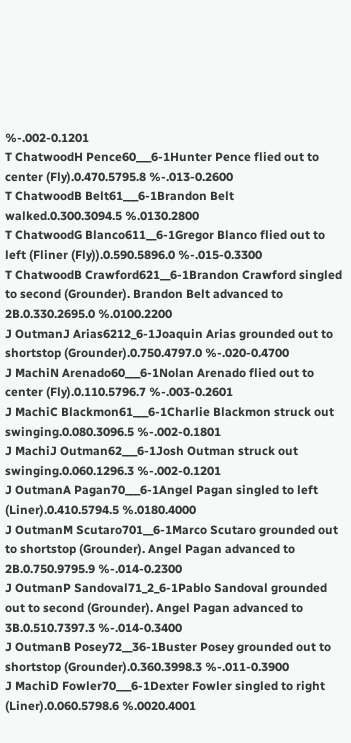%-.002-0.1201
T ChatwoodH Pence60___6-1Hunter Pence flied out to center (Fly).0.470.5795.8 %-.013-0.2600
T ChatwoodB Belt61___6-1Brandon Belt walked.0.300.3094.5 %.0130.2800
T ChatwoodG Blanco611__6-1Gregor Blanco flied out to left (Fliner (Fly)).0.590.5896.0 %-.015-0.3300
T ChatwoodB Crawford621__6-1Brandon Crawford singled to second (Grounder). Brandon Belt advanced to 2B.0.330.2695.0 %.0100.2200
J OutmanJ Arias6212_6-1Joaquin Arias grounded out to shortstop (Grounder).0.750.4797.0 %-.020-0.4700
J MachiN Arenado60___6-1Nolan Arenado flied out to center (Fly).0.110.5796.7 %-.003-0.2601
J MachiC Blackmon61___6-1Charlie Blackmon struck out swinging.0.080.3096.5 %-.002-0.1801
J MachiJ Outman62___6-1Josh Outman struck out swinging.0.060.1296.3 %-.002-0.1201
J OutmanA Pagan70___6-1Angel Pagan singled to left (Liner).0.410.5794.5 %.0180.4000
J OutmanM Scutaro701__6-1Marco Scutaro grounded out to shortstop (Grounder). Angel Pagan advanced to 2B.0.750.9795.9 %-.014-0.2300
J OutmanP Sandoval71_2_6-1Pablo Sandoval grounded out to second (Grounder). Angel Pagan advanced to 3B.0.510.7397.3 %-.014-0.3400
J OutmanB Posey72__36-1Buster Posey grounded out to shortstop (Grounder).0.360.3998.3 %-.011-0.3900
J MachiD Fowler70___6-1Dexter Fowler singled to right (Liner).0.060.5798.6 %.0020.4001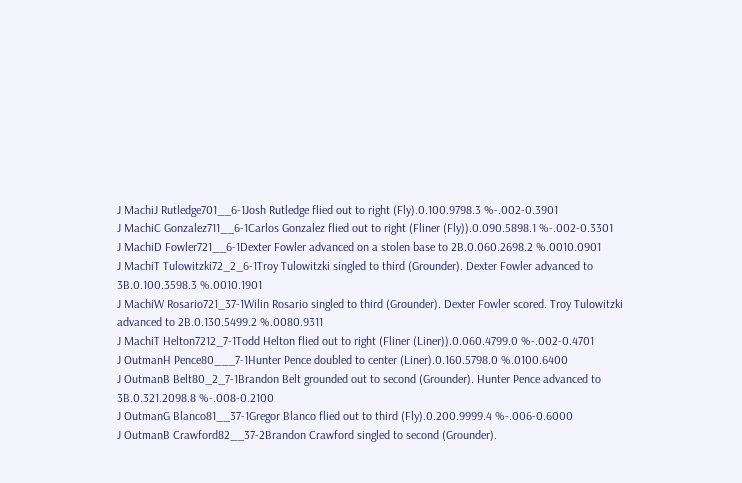J MachiJ Rutledge701__6-1Josh Rutledge flied out to right (Fly).0.100.9798.3 %-.002-0.3901
J MachiC Gonzalez711__6-1Carlos Gonzalez flied out to right (Fliner (Fly)).0.090.5898.1 %-.002-0.3301
J MachiD Fowler721__6-1Dexter Fowler advanced on a stolen base to 2B.0.060.2698.2 %.0010.0901
J MachiT Tulowitzki72_2_6-1Troy Tulowitzki singled to third (Grounder). Dexter Fowler advanced to 3B.0.100.3598.3 %.0010.1901
J MachiW Rosario721_37-1Wilin Rosario singled to third (Grounder). Dexter Fowler scored. Troy Tulowitzki advanced to 2B.0.130.5499.2 %.0080.9311
J MachiT Helton7212_7-1Todd Helton flied out to right (Fliner (Liner)).0.060.4799.0 %-.002-0.4701
J OutmanH Pence80___7-1Hunter Pence doubled to center (Liner).0.160.5798.0 %.0100.6400
J OutmanB Belt80_2_7-1Brandon Belt grounded out to second (Grounder). Hunter Pence advanced to 3B.0.321.2098.8 %-.008-0.2100
J OutmanG Blanco81__37-1Gregor Blanco flied out to third (Fly).0.200.9999.4 %-.006-0.6000
J OutmanB Crawford82__37-2Brandon Crawford singled to second (Grounder).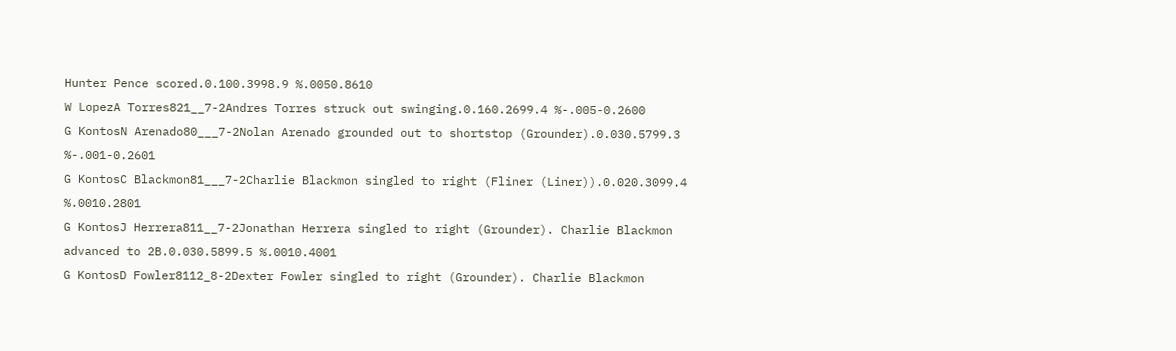Hunter Pence scored.0.100.3998.9 %.0050.8610
W LopezA Torres821__7-2Andres Torres struck out swinging.0.160.2699.4 %-.005-0.2600
G KontosN Arenado80___7-2Nolan Arenado grounded out to shortstop (Grounder).0.030.5799.3 %-.001-0.2601
G KontosC Blackmon81___7-2Charlie Blackmon singled to right (Fliner (Liner)).0.020.3099.4 %.0010.2801
G KontosJ Herrera811__7-2Jonathan Herrera singled to right (Grounder). Charlie Blackmon advanced to 2B.0.030.5899.5 %.0010.4001
G KontosD Fowler8112_8-2Dexter Fowler singled to right (Grounder). Charlie Blackmon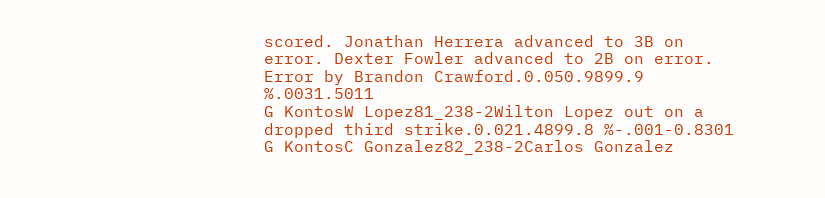scored. Jonathan Herrera advanced to 3B on error. Dexter Fowler advanced to 2B on error. Error by Brandon Crawford.0.050.9899.9 %.0031.5011
G KontosW Lopez81_238-2Wilton Lopez out on a dropped third strike.0.021.4899.8 %-.001-0.8301
G KontosC Gonzalez82_238-2Carlos Gonzalez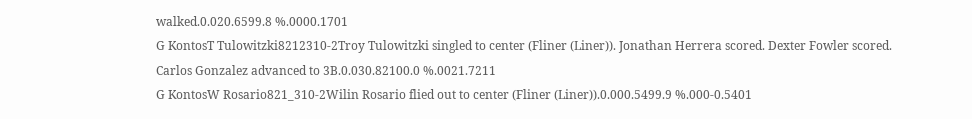walked.0.020.6599.8 %.0000.1701
G KontosT Tulowitzki8212310-2Troy Tulowitzki singled to center (Fliner (Liner)). Jonathan Herrera scored. Dexter Fowler scored. Carlos Gonzalez advanced to 3B.0.030.82100.0 %.0021.7211
G KontosW Rosario821_310-2Wilin Rosario flied out to center (Fliner (Liner)).0.000.5499.9 %.000-0.5401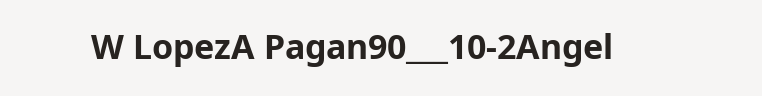W LopezA Pagan90___10-2Angel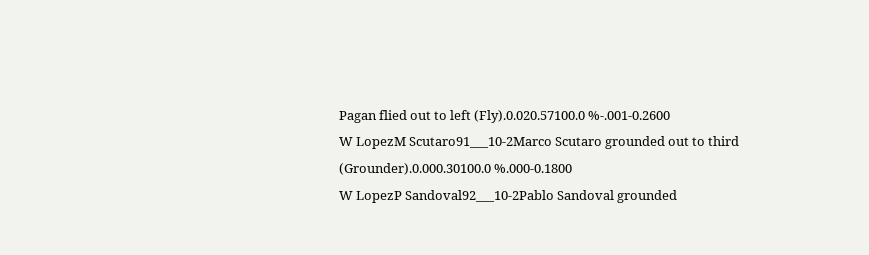Pagan flied out to left (Fly).0.020.57100.0 %-.001-0.2600
W LopezM Scutaro91___10-2Marco Scutaro grounded out to third (Grounder).0.000.30100.0 %.000-0.1800
W LopezP Sandoval92___10-2Pablo Sandoval grounded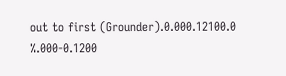out to first (Grounder).0.000.12100.0 %.000-0.1200